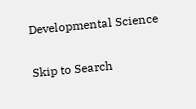Developmental Science

Skip to Search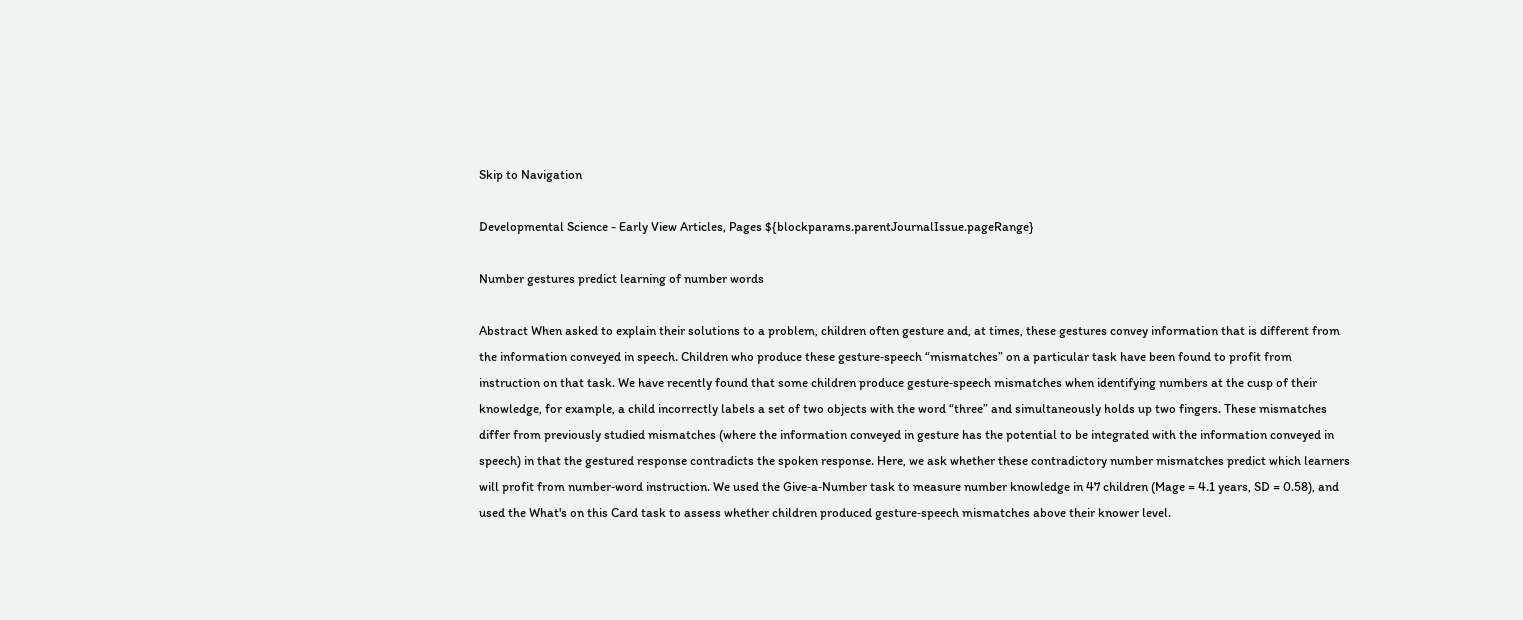Skip to Navigation

Developmental Science - Early View Articles, Pages ${blockparams.parentJournalIssue.pageRange}

Number gestures predict learning of number words

Abstract When asked to explain their solutions to a problem, children often gesture and, at times, these gestures convey information that is different from the information conveyed in speech. Children who produce these gesture‐speech “mismatches” on a particular task have been found to profit from instruction on that task. We have recently found that some children produce gesture‐speech mismatches when identifying numbers at the cusp of their knowledge, for example, a child incorrectly labels a set of two objects with the word “three” and simultaneously holds up two fingers. These mismatches differ from previously studied mismatches (where the information conveyed in gesture has the potential to be integrated with the information conveyed in speech) in that the gestured response contradicts the spoken response. Here, we ask whether these contradictory number mismatches predict which learners will profit from number‐word instruction. We used the Give‐a‐Number task to measure number knowledge in 47 children (Mage = 4.1 years, SD = 0.58), and used the What's on this Card task to assess whether children produced gesture‐speech mismatches above their knower level.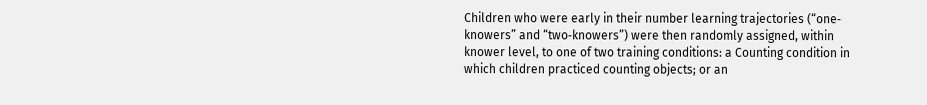Children who were early in their number learning trajectories (“one‐knowers” and “two‐knowers”) were then randomly assigned, within knower level, to one of two training conditions: a Counting condition in which children practiced counting objects; or an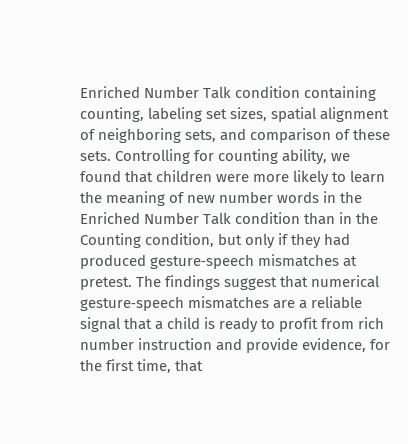Enriched Number Talk condition containing counting, labeling set sizes, spatial alignment of neighboring sets, and comparison of these sets. Controlling for counting ability, we found that children were more likely to learn the meaning of new number words in the Enriched Number Talk condition than in the Counting condition, but only if they had produced gesture‐speech mismatches at pretest. The findings suggest that numerical gesture‐speech mismatches are a reliable signal that a child is ready to profit from rich number instruction and provide evidence, for the first time, that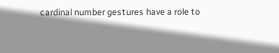cardinal number gestures have a role to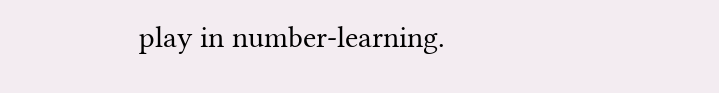play in number‐learning.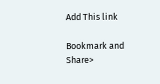Add This link

Bookmark and Share>